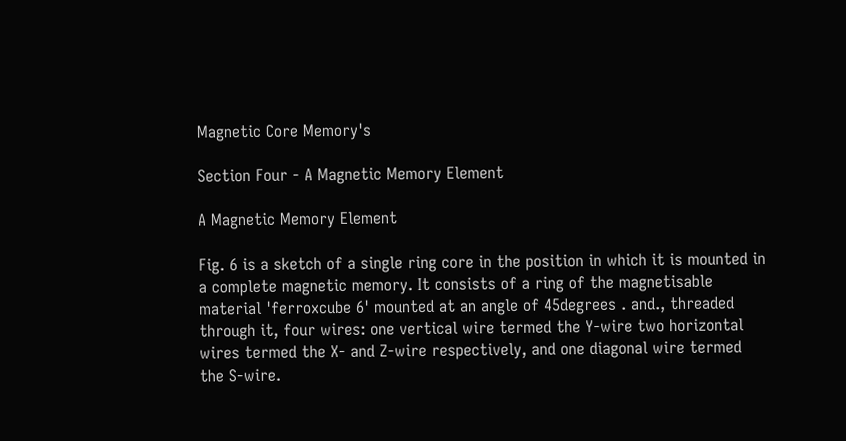Magnetic Core Memory's

Section Four - A Magnetic Memory Element

A Magnetic Memory Element

Fig. 6 is a sketch of a single ring core in the position in which it is mounted in a complete magnetic memory. It consists of a ring of the magnetisable material 'ferroxcube 6' mounted at an angle of 45degrees . and., threaded through it, four wires: one vertical wire termed the Y-wire two horizontal wires termed the X- and Z-wire respectively, and one diagonal wire termed the S-wire.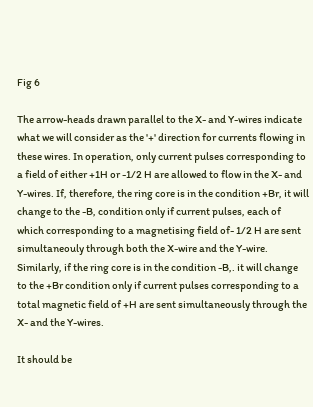Fig 6

The arrow-heads drawn parallel to the X- and Y-wires indicate what we will consider as the '+' direction for currents flowing in these wires. In operation, only current pulses corresponding to a field of either +1H or -1/2 H are allowed to flow in the X- and Y-wires. If, therefore, the ring core is in the condition +Br, it will change to the -B, condition only if current pulses, each of which corresponding to a magnetising field of- 1/2 H are sent simultaneouly through both the X-wire and the Y-wire. Similarly, if the ring core is in the condition -B,. it will change to the +Br condition only if current pulses corresponding to a total magnetic field of +H are sent simultaneously through the X- and the Y-wires.

It should be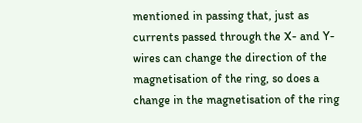mentioned in passing that, just as currents passed through the X- and Y-wires can change the direction of the magnetisation of the ring, so does a change in the magnetisation of the ring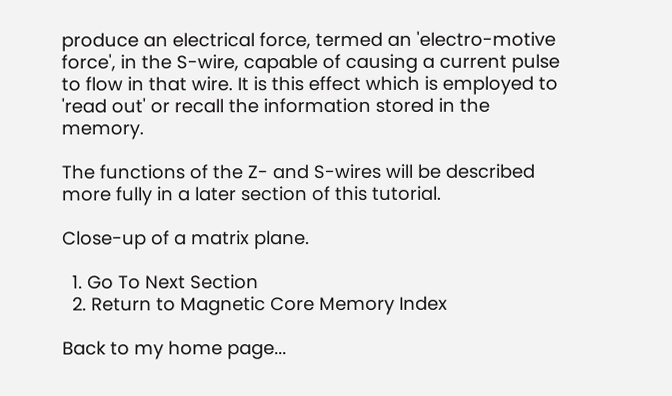produce an electrical force, termed an 'electro-motive force', in the S-wire, capable of causing a current pulse to flow in that wire. It is this effect which is employed to 'read out' or recall the information stored in the memory.

The functions of the Z- and S-wires will be described more fully in a later section of this tutorial.

Close-up of a matrix plane.

  1. Go To Next Section
  2. Return to Magnetic Core Memory Index

Back to my home page...